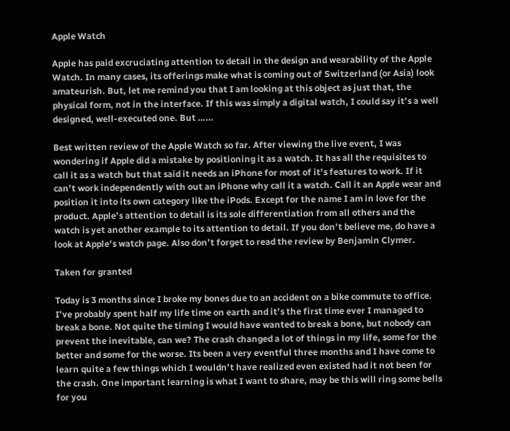Apple Watch

Apple has paid excruciating attention to detail in the design and wearability of the Apple Watch. In many cases, its offerings make what is coming out of Switzerland (or Asia) look amateurish. But, let me remind you that I am looking at this object as just that, the physical form, not in the interface. If this was simply a digital watch, I could say it’s a well designed, well-executed one. But ……

Best written review of the Apple Watch so far. After viewing the live event, I was wondering if Apple did a mistake by positioning it as a watch. It has all the requisites to call it as a watch but that said it needs an iPhone for most of it’s features to work. If it can’t work independently with out an iPhone why call it a watch. Call it an Apple wear and position it into its own category like the iPods. Except for the name I am in love for the product. Apple’s attention to detail is its sole differentiation from all others and the watch is yet another example to its attention to detail. If you don’t believe me, do have a look at Apple’s watch page. Also don’t forget to read the review by Benjamin Clymer.

Taken for granted

Today is 3 months since I broke my bones due to an accident on a bike commute to office. I’ve probably spent half my life time on earth and it’s the first time ever I managed to break a bone. Not quite the timing I would have wanted to break a bone, but nobody can prevent the inevitable, can we? The crash changed a lot of things in my life, some for the better and some for the worse. Its been a very eventful three months and I have come to learn quite a few things which I wouldn’t have realized even existed had it not been for the crash. One important learning is what I want to share, may be this will ring some bells for you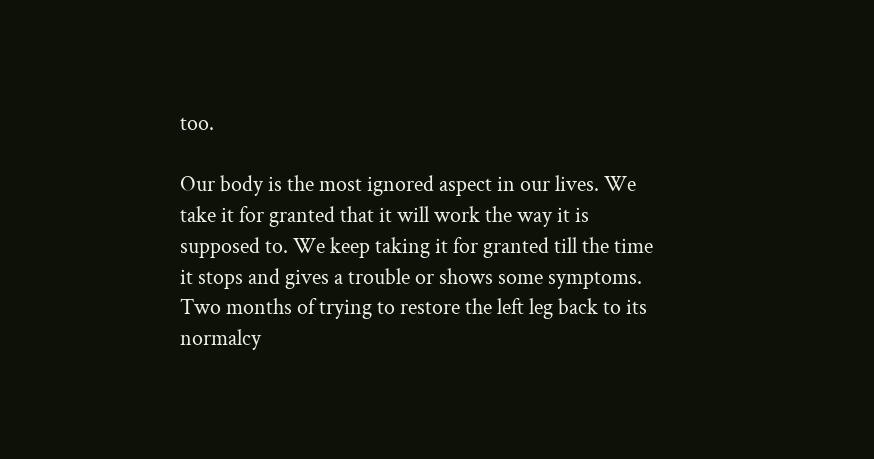too.

Our body is the most ignored aspect in our lives. We take it for granted that it will work the way it is supposed to. We keep taking it for granted till the time it stops and gives a trouble or shows some symptoms. Two months of trying to restore the left leg back to its normalcy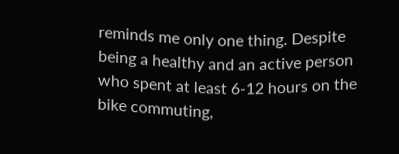reminds me only one thing. Despite being a healthy and an active person who spent at least 6-12 hours on the bike commuting,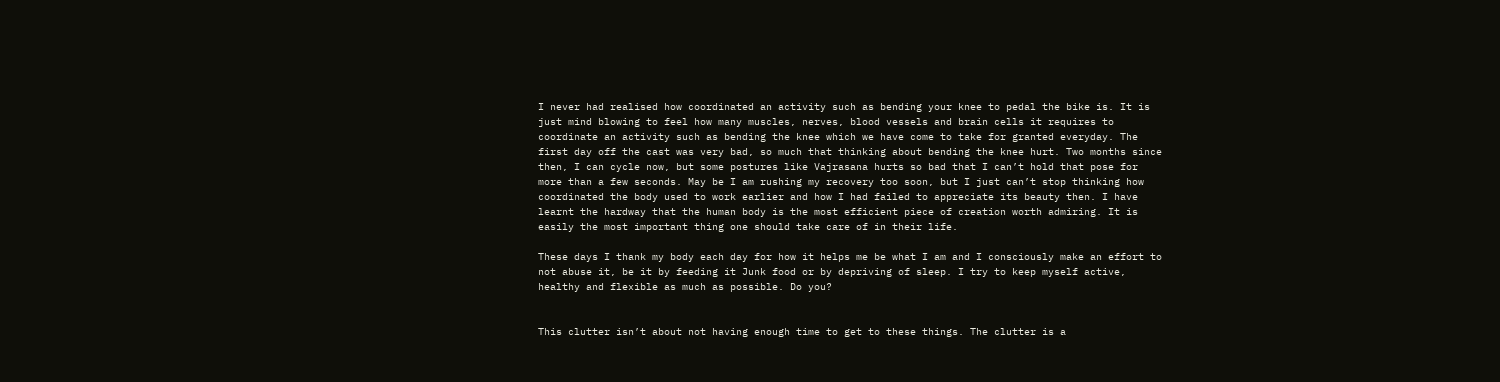I never had realised how coordinated an activity such as bending your knee to pedal the bike is. It is just mind blowing to feel how many muscles, nerves, blood vessels and brain cells it requires to coordinate an activity such as bending the knee which we have come to take for granted everyday. The first day off the cast was very bad, so much that thinking about bending the knee hurt. Two months since then, I can cycle now, but some postures like Vajrasana hurts so bad that I can’t hold that pose for more than a few seconds. May be I am rushing my recovery too soon, but I just can’t stop thinking how coordinated the body used to work earlier and how I had failed to appreciate its beauty then. I have learnt the hardway that the human body is the most efficient piece of creation worth admiring. It is easily the most important thing one should take care of in their life.

These days I thank my body each day for how it helps me be what I am and I consciously make an effort to not abuse it, be it by feeding it Junk food or by depriving of sleep. I try to keep myself active, healthy and flexible as much as possible. Do you?


This clutter isn’t about not having enough time to get to these things. The clutter is a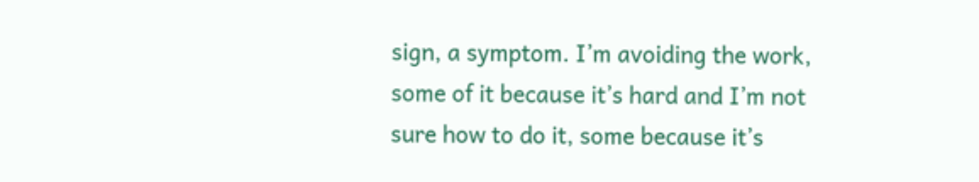sign, a symptom. I’m avoiding the work, some of it because it’s hard and I’m not sure how to do it, some because it’s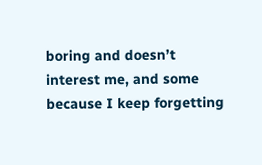boring and doesn’t interest me, and some because I keep forgetting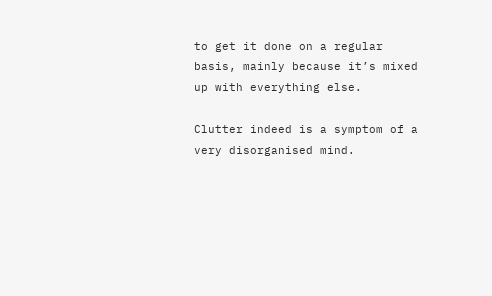to get it done on a regular basis, mainly because it’s mixed up with everything else.

Clutter indeed is a symptom of a very disorganised mind.